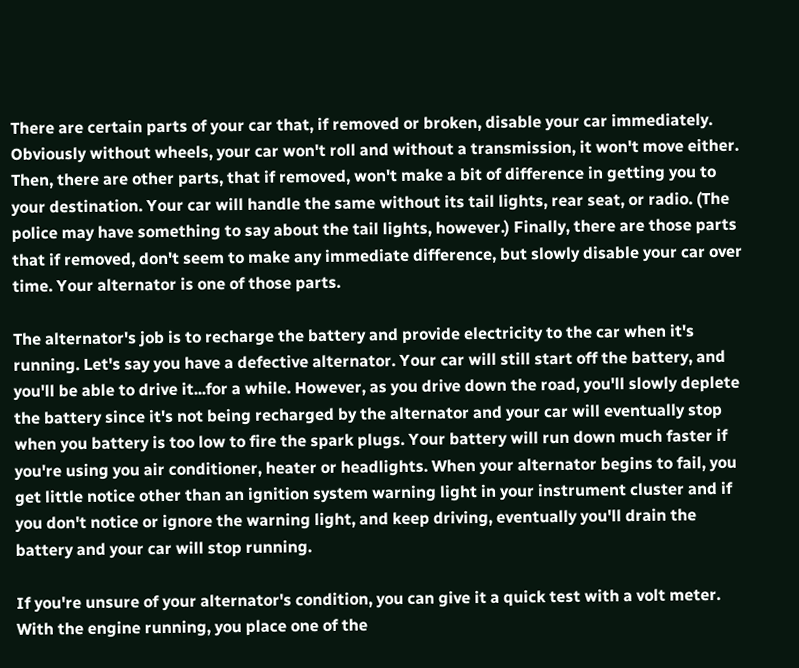There are certain parts of your car that, if removed or broken, disable your car immediately. Obviously without wheels, your car won't roll and without a transmission, it won't move either. Then, there are other parts, that if removed, won't make a bit of difference in getting you to your destination. Your car will handle the same without its tail lights, rear seat, or radio. (The police may have something to say about the tail lights, however.) Finally, there are those parts that if removed, don't seem to make any immediate difference, but slowly disable your car over time. Your alternator is one of those parts.

The alternator's job is to recharge the battery and provide electricity to the car when it's running. Let's say you have a defective alternator. Your car will still start off the battery, and you'll be able to drive it...for a while. However, as you drive down the road, you'll slowly deplete the battery since it's not being recharged by the alternator and your car will eventually stop when you battery is too low to fire the spark plugs. Your battery will run down much faster if you're using you air conditioner, heater or headlights. When your alternator begins to fail, you get little notice other than an ignition system warning light in your instrument cluster and if you don't notice or ignore the warning light, and keep driving, eventually you'll drain the battery and your car will stop running.

If you're unsure of your alternator's condition, you can give it a quick test with a volt meter. With the engine running, you place one of the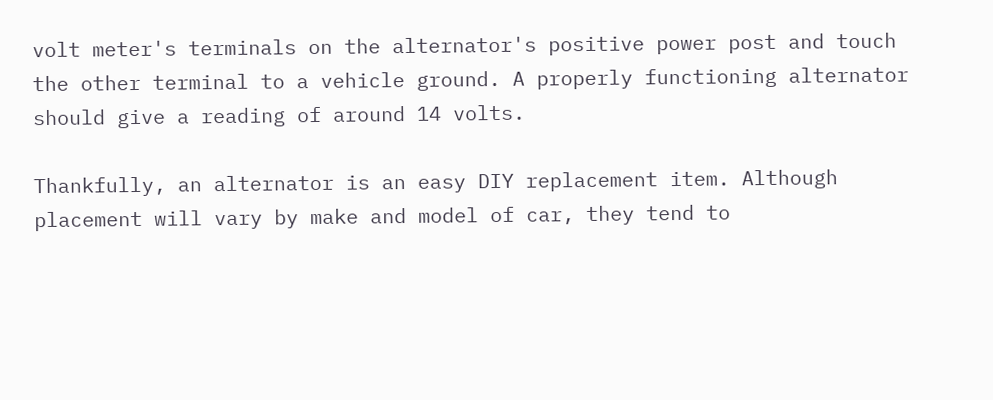volt meter's terminals on the alternator's positive power post and touch the other terminal to a vehicle ground. A properly functioning alternator should give a reading of around 14 volts.

Thankfully, an alternator is an easy DIY replacement item. Although placement will vary by make and model of car, they tend to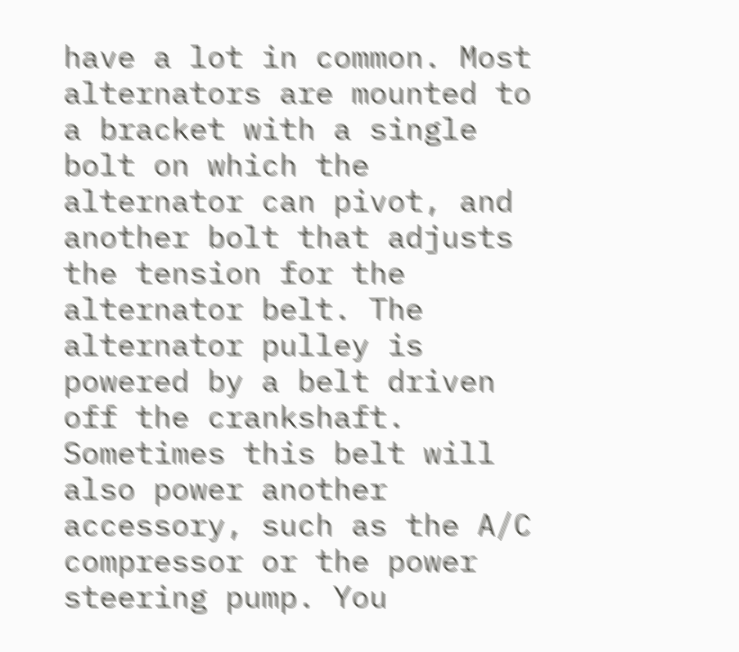have a lot in common. Most alternators are mounted to a bracket with a single bolt on which the alternator can pivot, and another bolt that adjusts the tension for the alternator belt. The alternator pulley is powered by a belt driven off the crankshaft. Sometimes this belt will also power another accessory, such as the A/C compressor or the power steering pump. You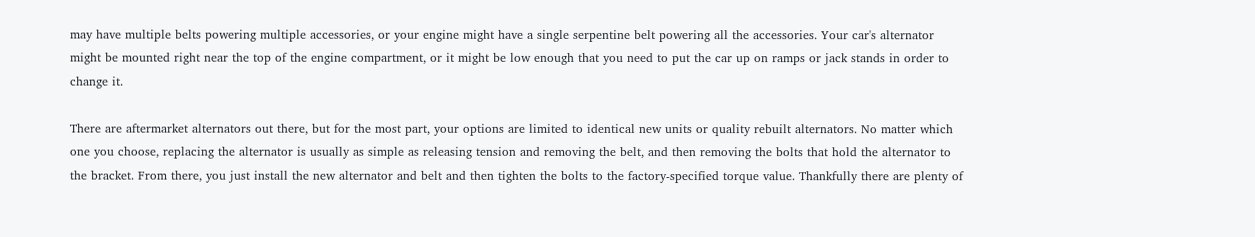may have multiple belts powering multiple accessories, or your engine might have a single serpentine belt powering all the accessories. Your car's alternator might be mounted right near the top of the engine compartment, or it might be low enough that you need to put the car up on ramps or jack stands in order to change it.

There are aftermarket alternators out there, but for the most part, your options are limited to identical new units or quality rebuilt alternators. No matter which one you choose, replacing the alternator is usually as simple as releasing tension and removing the belt, and then removing the bolts that hold the alternator to the bracket. From there, you just install the new alternator and belt and then tighten the bolts to the factory-specified torque value. Thankfully there are plenty of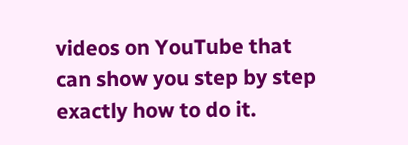videos on YouTube that can show you step by step exactly how to do it.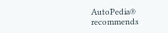AutoPedia® recommends